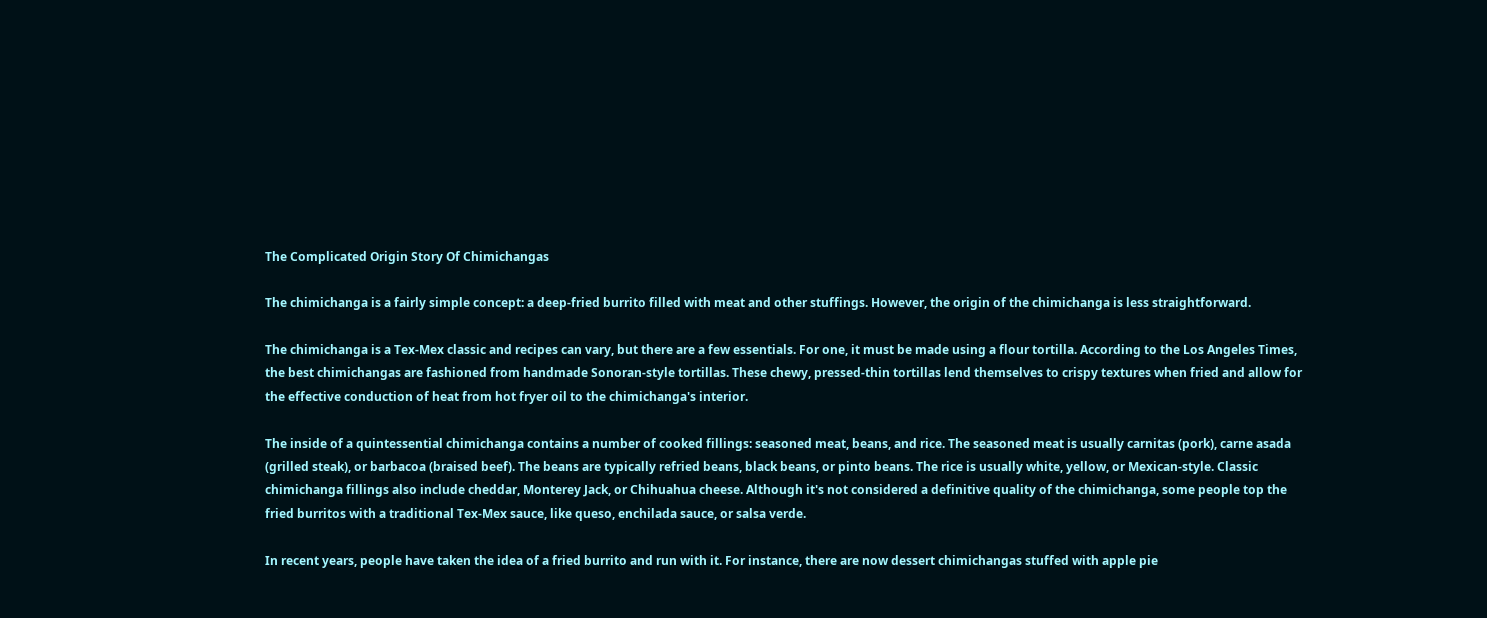The Complicated Origin Story Of Chimichangas

The chimichanga is a fairly simple concept: a deep-fried burrito filled with meat and other stuffings. However, the origin of the chimichanga is less straightforward.

The chimichanga is a Tex-Mex classic and recipes can vary, but there are a few essentials. For one, it must be made using a flour tortilla. According to the Los Angeles Times, the best chimichangas are fashioned from handmade Sonoran-style tortillas. These chewy, pressed-thin tortillas lend themselves to crispy textures when fried and allow for the effective conduction of heat from hot fryer oil to the chimichanga's interior.

The inside of a quintessential chimichanga contains a number of cooked fillings: seasoned meat, beans, and rice. The seasoned meat is usually carnitas (pork), carne asada (grilled steak), or barbacoa (braised beef). The beans are typically refried beans, black beans, or pinto beans. The rice is usually white, yellow, or Mexican-style. Classic chimichanga fillings also include cheddar, Monterey Jack, or Chihuahua cheese. Although it's not considered a definitive quality of the chimichanga, some people top the fried burritos with a traditional Tex-Mex sauce, like queso, enchilada sauce, or salsa verde.

In recent years, people have taken the idea of a fried burrito and run with it. For instance, there are now dessert chimichangas stuffed with apple pie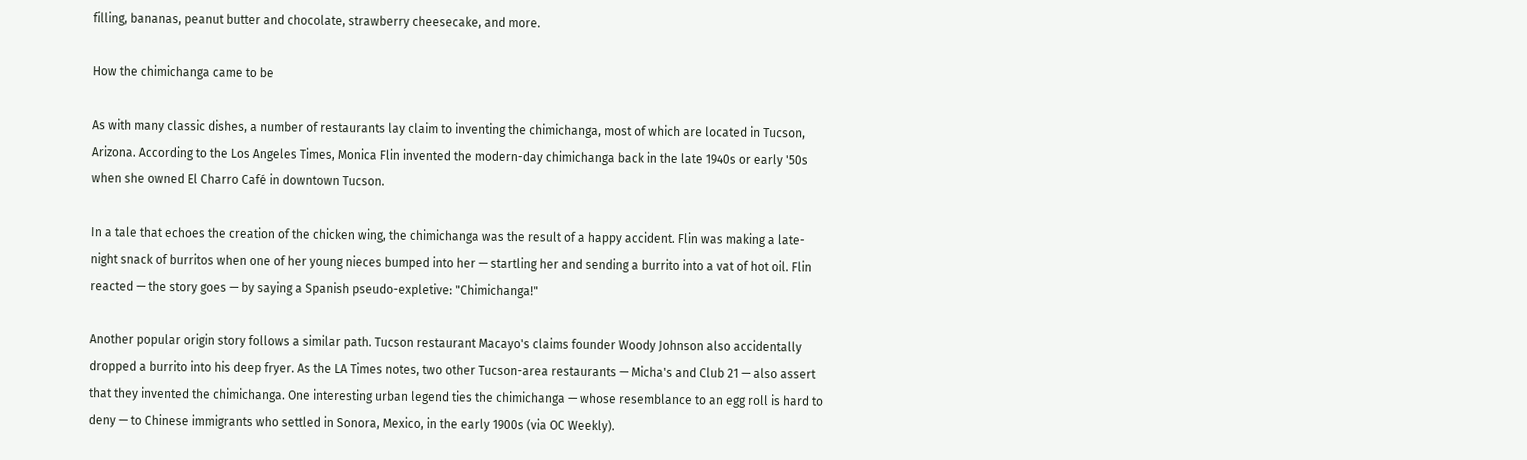filling, bananas, peanut butter and chocolate, strawberry cheesecake, and more.

How the chimichanga came to be

As with many classic dishes, a number of restaurants lay claim to inventing the chimichanga, most of which are located in Tucson, Arizona. According to the Los Angeles Times, Monica Flin invented the modern-day chimichanga back in the late 1940s or early '50s when she owned El Charro Café in downtown Tucson.

In a tale that echoes the creation of the chicken wing, the chimichanga was the result of a happy accident. Flin was making a late-night snack of burritos when one of her young nieces bumped into her — startling her and sending a burrito into a vat of hot oil. Flin reacted — the story goes — by saying a Spanish pseudo-expletive: "Chimichanga!"

Another popular origin story follows a similar path. Tucson restaurant Macayo's claims founder Woody Johnson also accidentally dropped a burrito into his deep fryer. As the LA Times notes, two other Tucson-area restaurants — Micha's and Club 21 — also assert that they invented the chimichanga. One interesting urban legend ties the chimichanga — whose resemblance to an egg roll is hard to deny — to Chinese immigrants who settled in Sonora, Mexico, in the early 1900s (via OC Weekly).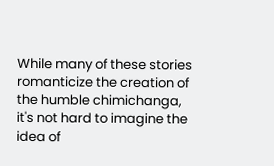While many of these stories romanticize the creation of the humble chimichanga, it's not hard to imagine the idea of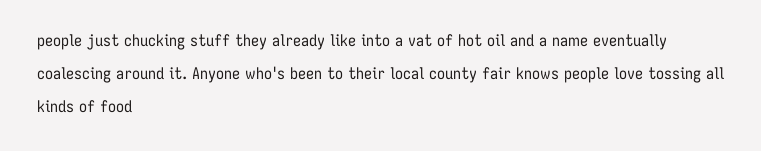people just chucking stuff they already like into a vat of hot oil and a name eventually coalescing around it. Anyone who's been to their local county fair knows people love tossing all kinds of food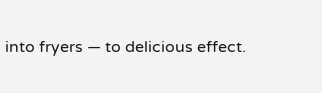into fryers — to delicious effect.